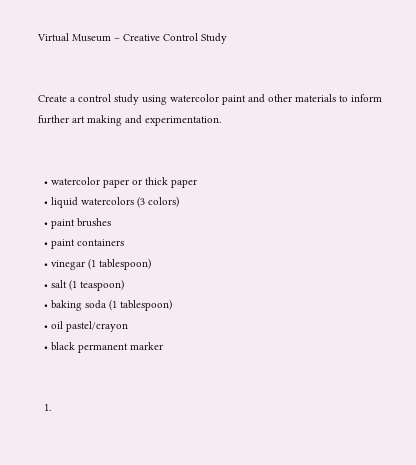Virtual Museum – Creative Control Study


Create a control study using watercolor paint and other materials to inform further art making and experimentation.


  • watercolor paper or thick paper
  • liquid watercolors (3 colors)
  • paint brushes
  • paint containers
  • vinegar (1 tablespoon)
  • salt (1 teaspoon)
  • baking soda (1 tablespoon)
  • oil pastel/crayon
  • black permanent marker


  1.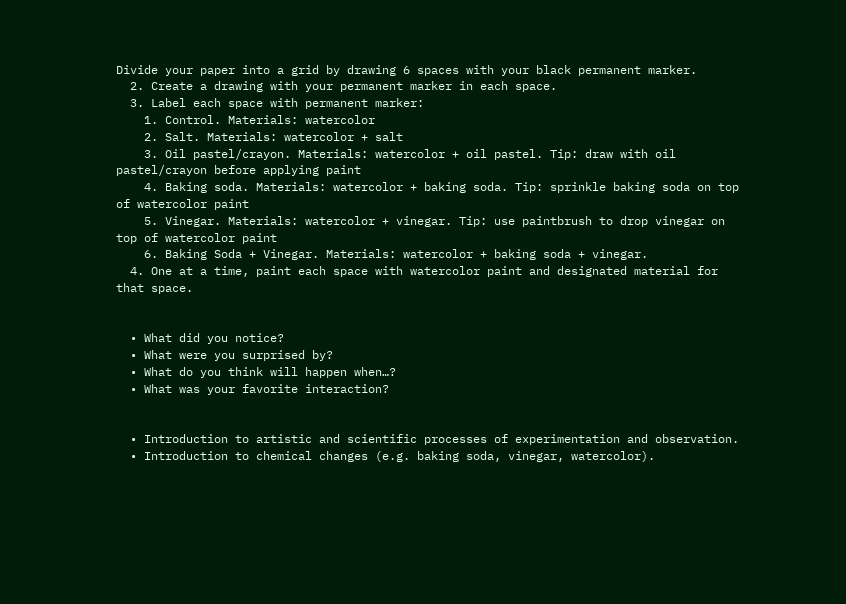Divide your paper into a grid by drawing 6 spaces with your black permanent marker.
  2. Create a drawing with your permanent marker in each space.
  3. Label each space with permanent marker:
    1. Control. Materials: watercolor
    2. Salt. Materials: watercolor + salt
    3. Oil pastel/crayon. Materials: watercolor + oil pastel. Tip: draw with oil pastel/crayon before applying paint
    4. Baking soda. Materials: watercolor + baking soda. Tip: sprinkle baking soda on top of watercolor paint
    5. Vinegar. Materials: watercolor + vinegar. Tip: use paintbrush to drop vinegar on top of watercolor paint
    6. Baking Soda + Vinegar. Materials: watercolor + baking soda + vinegar.
  4. One at a time, paint each space with watercolor paint and designated material for that space.


  • What did you notice?
  • What were you surprised by?
  • What do you think will happen when…?
  • What was your favorite interaction?


  • Introduction to artistic and scientific processes of experimentation and observation.
  • Introduction to chemical changes (e.g. baking soda, vinegar, watercolor).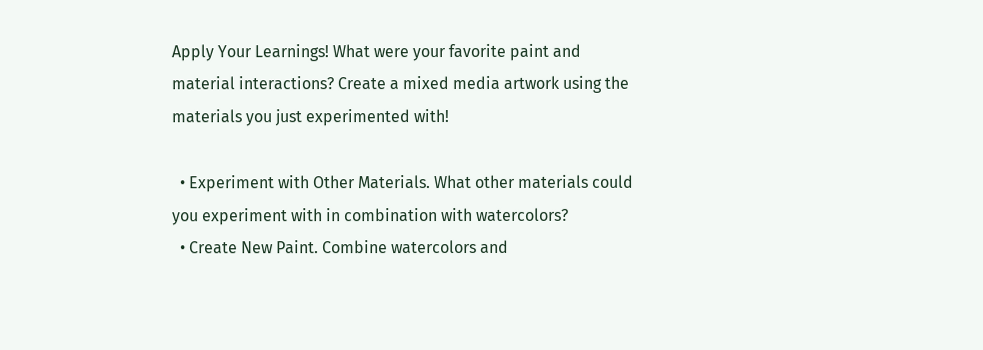Apply Your Learnings! What were your favorite paint and material interactions? Create a mixed media artwork using the materials you just experimented with!

  • Experiment with Other Materials. What other materials could you experiment with in combination with watercolors?
  • Create New Paint. Combine watercolors and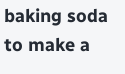baking soda to make a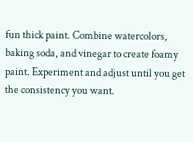fun thick paint. Combine watercolors, baking soda, and vinegar to create foamy paint. Experiment and adjust until you get the consistency you want.